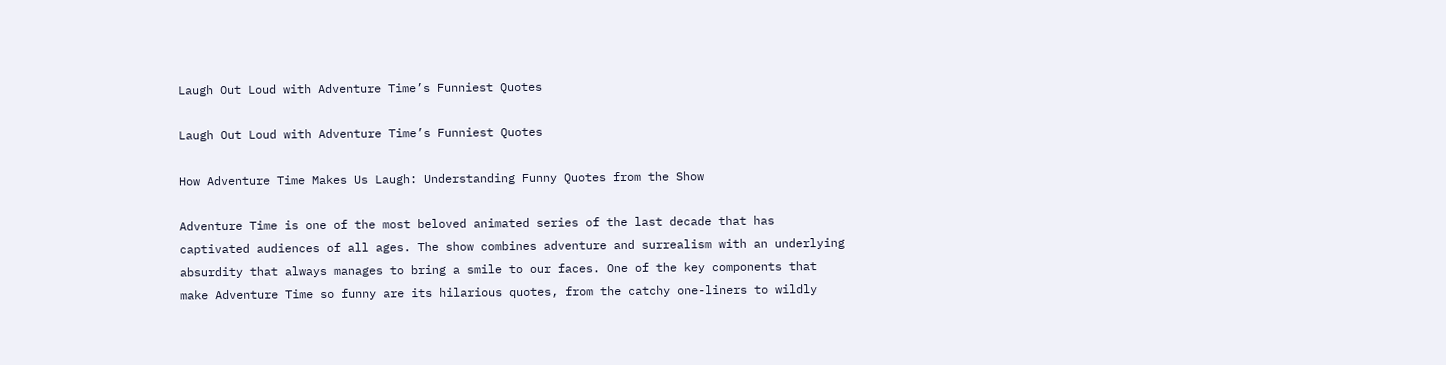Laugh Out Loud with Adventure Time’s Funniest Quotes

Laugh Out Loud with Adventure Time’s Funniest Quotes

How Adventure Time Makes Us Laugh: Understanding Funny Quotes from the Show

Adventure Time is one of the most beloved animated series of the last decade that has captivated audiences of all ages. The show combines adventure and surrealism with an underlying absurdity that always manages to bring a smile to our faces. One of the key components that make Adventure Time so funny are its hilarious quotes, from the catchy one-liners to wildly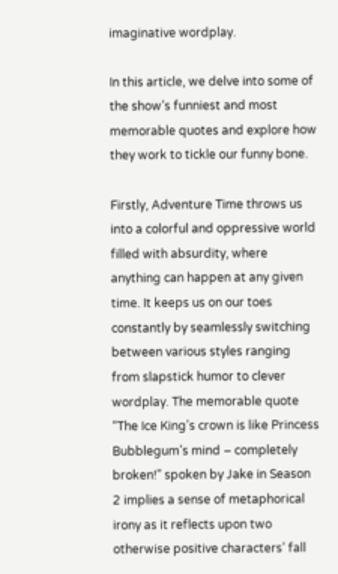imaginative wordplay.

In this article, we delve into some of the show’s funniest and most memorable quotes and explore how they work to tickle our funny bone.

Firstly, Adventure Time throws us into a colorful and oppressive world filled with absurdity, where anything can happen at any given time. It keeps us on our toes constantly by seamlessly switching between various styles ranging from slapstick humor to clever wordplay. The memorable quote “The Ice King’s crown is like Princess Bubblegum’s mind – completely broken!” spoken by Jake in Season 2 implies a sense of metaphorical irony as it reflects upon two otherwise positive characters’ fall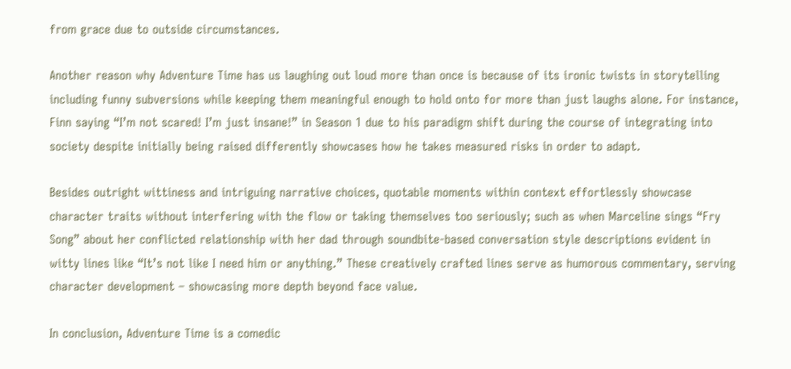from grace due to outside circumstances.

Another reason why Adventure Time has us laughing out loud more than once is because of its ironic twists in storytelling including funny subversions while keeping them meaningful enough to hold onto for more than just laughs alone. For instance, Finn saying “I’m not scared! I’m just insane!” in Season 1 due to his paradigm shift during the course of integrating into society despite initially being raised differently showcases how he takes measured risks in order to adapt.

Besides outright wittiness and intriguing narrative choices, quotable moments within context effortlessly showcase character traits without interfering with the flow or taking themselves too seriously; such as when Marceline sings “Fry Song” about her conflicted relationship with her dad through soundbite-based conversation style descriptions evident in witty lines like “It’s not like I need him or anything.” These creatively crafted lines serve as humorous commentary, serving character development – showcasing more depth beyond face value.

In conclusion, Adventure Time is a comedic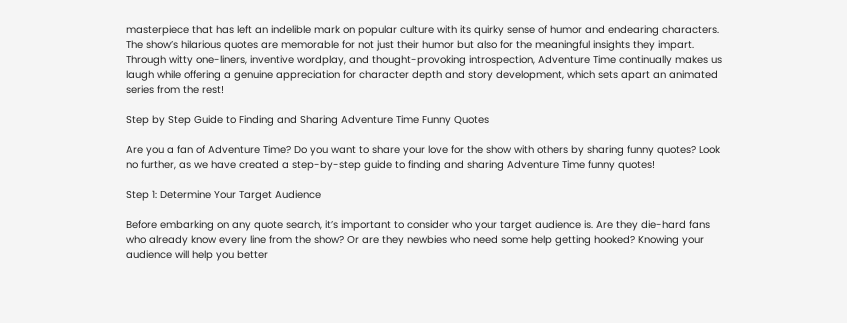masterpiece that has left an indelible mark on popular culture with its quirky sense of humor and endearing characters. The show’s hilarious quotes are memorable for not just their humor but also for the meaningful insights they impart. Through witty one-liners, inventive wordplay, and thought-provoking introspection, Adventure Time continually makes us laugh while offering a genuine appreciation for character depth and story development, which sets apart an animated series from the rest!

Step by Step Guide to Finding and Sharing Adventure Time Funny Quotes

Are you a fan of Adventure Time? Do you want to share your love for the show with others by sharing funny quotes? Look no further, as we have created a step-by-step guide to finding and sharing Adventure Time funny quotes!

Step 1: Determine Your Target Audience

Before embarking on any quote search, it’s important to consider who your target audience is. Are they die-hard fans who already know every line from the show? Or are they newbies who need some help getting hooked? Knowing your audience will help you better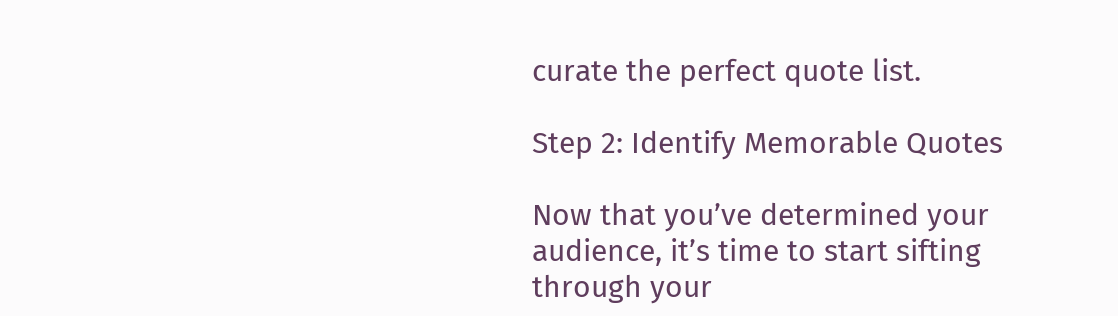curate the perfect quote list.

Step 2: Identify Memorable Quotes

Now that you’ve determined your audience, it’s time to start sifting through your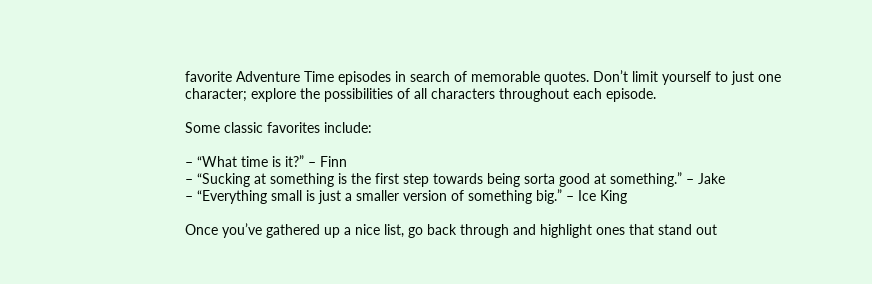favorite Adventure Time episodes in search of memorable quotes. Don’t limit yourself to just one character; explore the possibilities of all characters throughout each episode.

Some classic favorites include:

– “What time is it?” – Finn
– “Sucking at something is the first step towards being sorta good at something.” – Jake
– “Everything small is just a smaller version of something big.” – Ice King

Once you’ve gathered up a nice list, go back through and highlight ones that stand out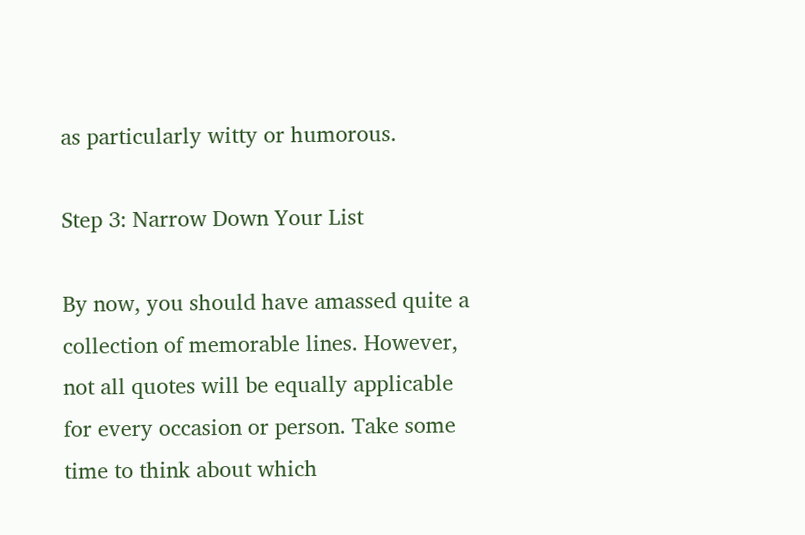as particularly witty or humorous.

Step 3: Narrow Down Your List

By now, you should have amassed quite a collection of memorable lines. However, not all quotes will be equally applicable for every occasion or person. Take some time to think about which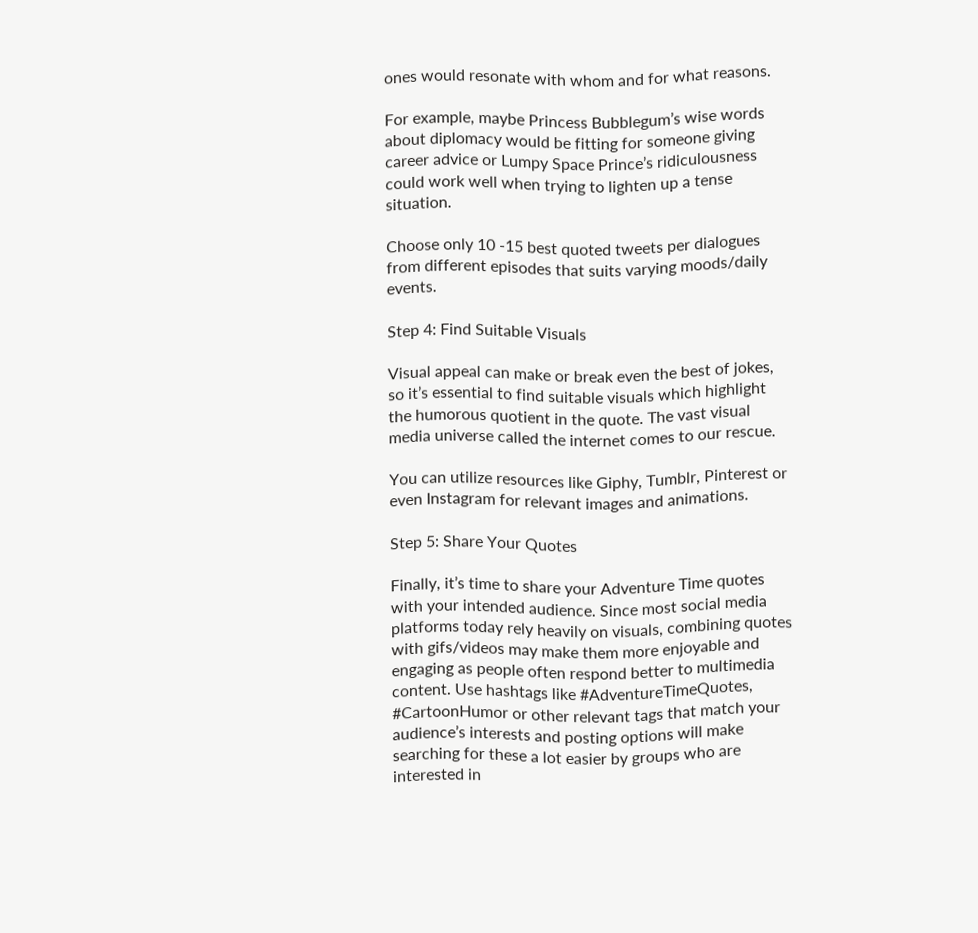ones would resonate with whom and for what reasons.

For example, maybe Princess Bubblegum’s wise words about diplomacy would be fitting for someone giving career advice or Lumpy Space Prince’s ridiculousness could work well when trying to lighten up a tense situation.

Choose only 10 -15 best quoted tweets per dialogues from different episodes that suits varying moods/daily events.

Step 4: Find Suitable Visuals

Visual appeal can make or break even the best of jokes, so it’s essential to find suitable visuals which highlight the humorous quotient in the quote. The vast visual media universe called the internet comes to our rescue.

You can utilize resources like Giphy, Tumblr, Pinterest or even Instagram for relevant images and animations.

Step 5: Share Your Quotes

Finally, it’s time to share your Adventure Time quotes with your intended audience. Since most social media platforms today rely heavily on visuals, combining quotes with gifs/videos may make them more enjoyable and engaging as people often respond better to multimedia content. Use hashtags like #AdventureTimeQuotes, #CartoonHumor or other relevant tags that match your audience’s interests and posting options will make searching for these a lot easier by groups who are interested in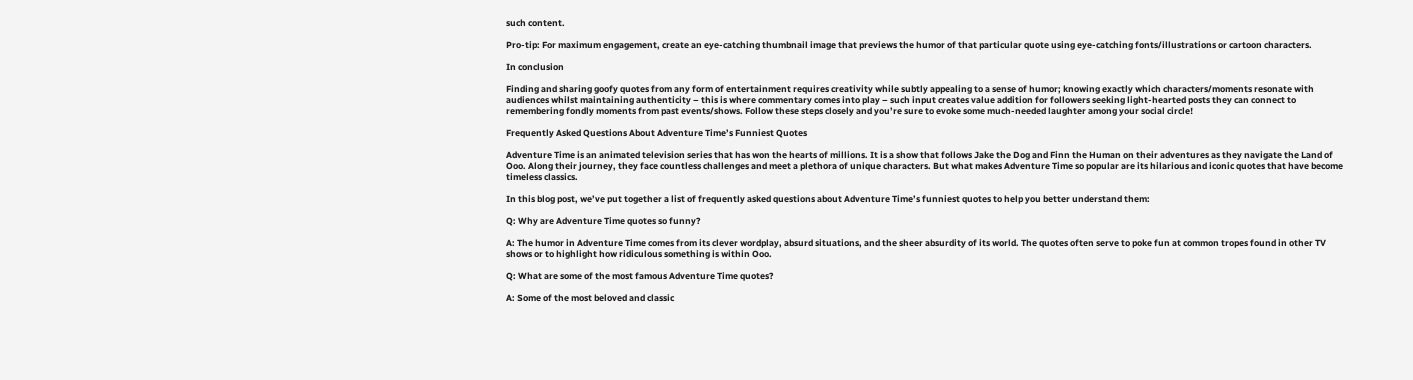such content.

Pro-tip: For maximum engagement, create an eye-catching thumbnail image that previews the humor of that particular quote using eye-catching fonts/illustrations or cartoon characters.

In conclusion

Finding and sharing goofy quotes from any form of entertainment requires creativity while subtly appealing to a sense of humor; knowing exactly which characters/moments resonate with audiences whilst maintaining authenticity – this is where commentary comes into play – such input creates value addition for followers seeking light-hearted posts they can connect to remembering fondly moments from past events/shows. Follow these steps closely and you’re sure to evoke some much-needed laughter among your social circle!

Frequently Asked Questions About Adventure Time’s Funniest Quotes

Adventure Time is an animated television series that has won the hearts of millions. It is a show that follows Jake the Dog and Finn the Human on their adventures as they navigate the Land of Ooo. Along their journey, they face countless challenges and meet a plethora of unique characters. But what makes Adventure Time so popular are its hilarious and iconic quotes that have become timeless classics.

In this blog post, we’ve put together a list of frequently asked questions about Adventure Time’s funniest quotes to help you better understand them:

Q: Why are Adventure Time quotes so funny?

A: The humor in Adventure Time comes from its clever wordplay, absurd situations, and the sheer absurdity of its world. The quotes often serve to poke fun at common tropes found in other TV shows or to highlight how ridiculous something is within Ooo.

Q: What are some of the most famous Adventure Time quotes?

A: Some of the most beloved and classic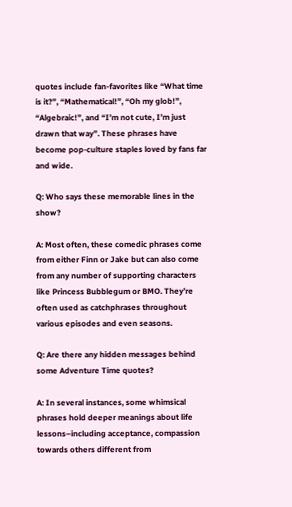quotes include fan-favorites like “What time is it?”, “Mathematical!”, “Oh my glob!”, “Algebraic!”, and “I’m not cute, I’m just drawn that way”. These phrases have become pop-culture staples loved by fans far and wide.

Q: Who says these memorable lines in the show?

A: Most often, these comedic phrases come from either Finn or Jake but can also come from any number of supporting characters like Princess Bubblegum or BMO. They’re often used as catchphrases throughout various episodes and even seasons.

Q: Are there any hidden messages behind some Adventure Time quotes?

A: In several instances, some whimsical phrases hold deeper meanings about life lessons–including acceptance, compassion towards others different from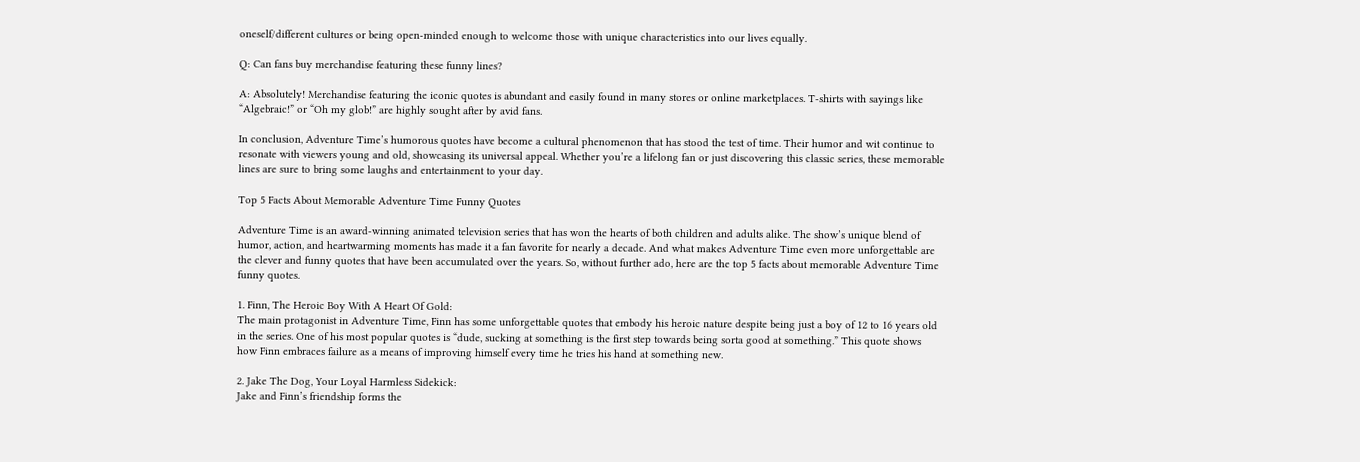oneself/different cultures or being open-minded enough to welcome those with unique characteristics into our lives equally.

Q: Can fans buy merchandise featuring these funny lines?

A: Absolutely! Merchandise featuring the iconic quotes is abundant and easily found in many stores or online marketplaces. T-shirts with sayings like “Algebraic!” or “Oh my glob!” are highly sought after by avid fans.

In conclusion, Adventure Time’s humorous quotes have become a cultural phenomenon that has stood the test of time. Their humor and wit continue to resonate with viewers young and old, showcasing its universal appeal. Whether you’re a lifelong fan or just discovering this classic series, these memorable lines are sure to bring some laughs and entertainment to your day.

Top 5 Facts About Memorable Adventure Time Funny Quotes

Adventure Time is an award-winning animated television series that has won the hearts of both children and adults alike. The show’s unique blend of humor, action, and heartwarming moments has made it a fan favorite for nearly a decade. And what makes Adventure Time even more unforgettable are the clever and funny quotes that have been accumulated over the years. So, without further ado, here are the top 5 facts about memorable Adventure Time funny quotes.

1. Finn, The Heroic Boy With A Heart Of Gold:
The main protagonist in Adventure Time, Finn has some unforgettable quotes that embody his heroic nature despite being just a boy of 12 to 16 years old in the series. One of his most popular quotes is “dude, sucking at something is the first step towards being sorta good at something.” This quote shows how Finn embraces failure as a means of improving himself every time he tries his hand at something new.

2. Jake The Dog, Your Loyal Harmless Sidekick:
Jake and Finn’s friendship forms the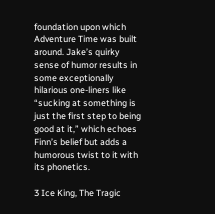foundation upon which Adventure Time was built around. Jake’s quirky sense of humor results in some exceptionally hilarious one-liners like “sucking at something is just the first step to being good at it,” which echoes Finn’s belief but adds a humorous twist to it with its phonetics.

3 Ice King, The Tragic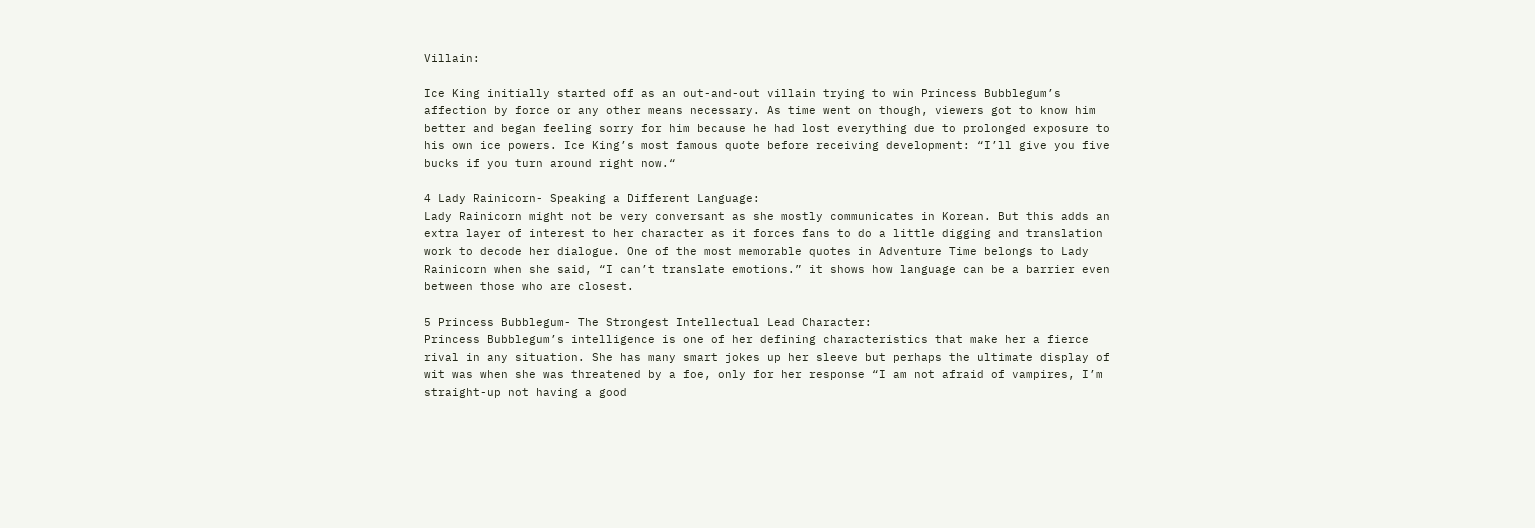Villain:

Ice King initially started off as an out-and-out villain trying to win Princess Bubblegum’s affection by force or any other means necessary. As time went on though, viewers got to know him better and began feeling sorry for him because he had lost everything due to prolonged exposure to his own ice powers. Ice King’s most famous quote before receiving development: “I’ll give you five bucks if you turn around right now.“

4 Lady Rainicorn- Speaking a Different Language:
Lady Rainicorn might not be very conversant as she mostly communicates in Korean. But this adds an extra layer of interest to her character as it forces fans to do a little digging and translation work to decode her dialogue. One of the most memorable quotes in Adventure Time belongs to Lady Rainicorn when she said, “I can’t translate emotions.” it shows how language can be a barrier even between those who are closest.

5 Princess Bubblegum- The Strongest Intellectual Lead Character:
Princess Bubblegum’s intelligence is one of her defining characteristics that make her a fierce rival in any situation. She has many smart jokes up her sleeve but perhaps the ultimate display of wit was when she was threatened by a foe, only for her response “I am not afraid of vampires, I’m straight-up not having a good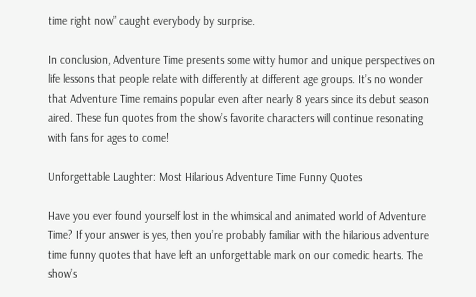time right now” caught everybody by surprise.

In conclusion, Adventure Time presents some witty humor and unique perspectives on life lessons that people relate with differently at different age groups. It’s no wonder that Adventure Time remains popular even after nearly 8 years since its debut season aired. These fun quotes from the show’s favorite characters will continue resonating with fans for ages to come!

Unforgettable Laughter: Most Hilarious Adventure Time Funny Quotes

Have you ever found yourself lost in the whimsical and animated world of Adventure Time? If your answer is yes, then you’re probably familiar with the hilarious adventure time funny quotes that have left an unforgettable mark on our comedic hearts. The show’s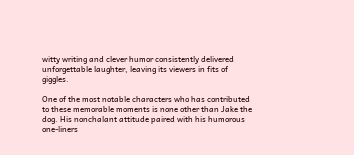witty writing and clever humor consistently delivered unforgettable laughter, leaving its viewers in fits of giggles.

One of the most notable characters who has contributed to these memorable moments is none other than Jake the dog. His nonchalant attitude paired with his humorous one-liners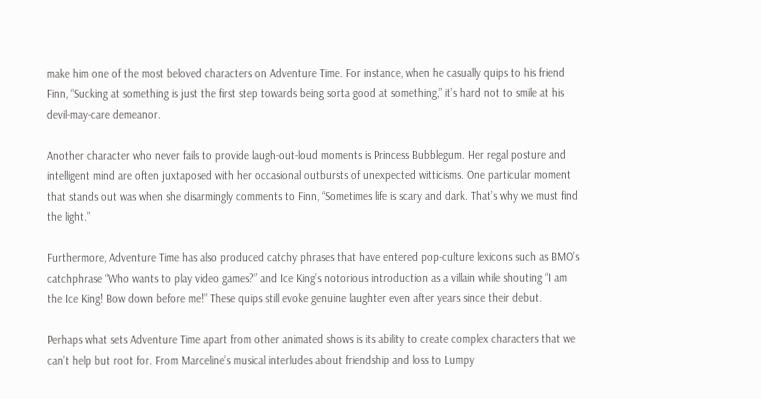make him one of the most beloved characters on Adventure Time. For instance, when he casually quips to his friend Finn, “Sucking at something is just the first step towards being sorta good at something,” it’s hard not to smile at his devil-may-care demeanor.

Another character who never fails to provide laugh-out-loud moments is Princess Bubblegum. Her regal posture and intelligent mind are often juxtaposed with her occasional outbursts of unexpected witticisms. One particular moment that stands out was when she disarmingly comments to Finn, “Sometimes life is scary and dark. That’s why we must find the light.”

Furthermore, Adventure Time has also produced catchy phrases that have entered pop-culture lexicons such as BMO’s catchphrase “Who wants to play video games?” and Ice King’s notorious introduction as a villain while shouting “I am the Ice King! Bow down before me!” These quips still evoke genuine laughter even after years since their debut.

Perhaps what sets Adventure Time apart from other animated shows is its ability to create complex characters that we can’t help but root for. From Marceline’s musical interludes about friendship and loss to Lumpy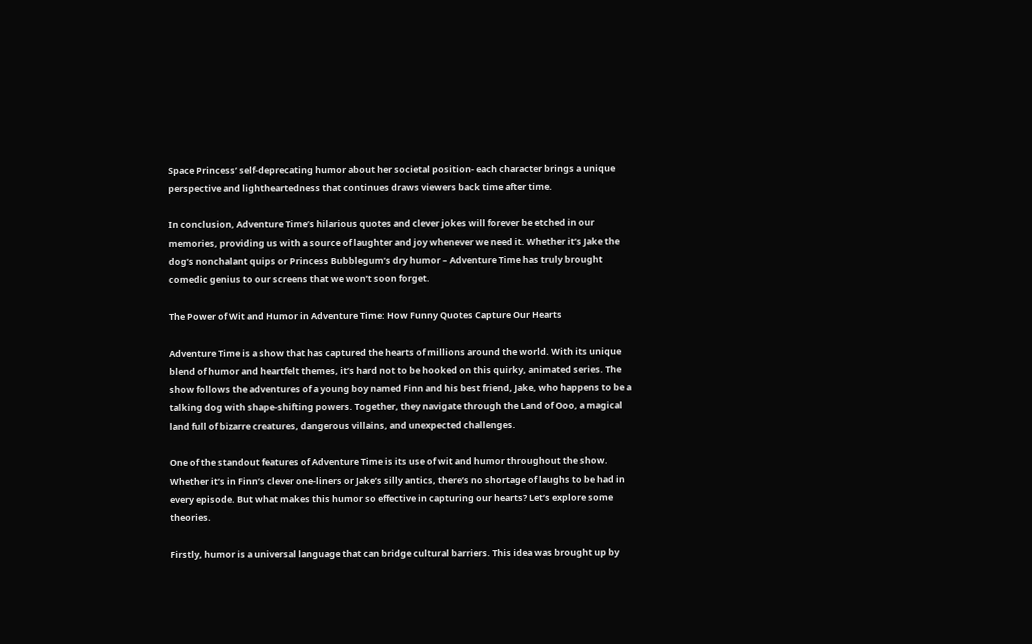Space Princess’ self-deprecating humor about her societal position- each character brings a unique perspective and lightheartedness that continues draws viewers back time after time.

In conclusion, Adventure Time’s hilarious quotes and clever jokes will forever be etched in our memories, providing us with a source of laughter and joy whenever we need it. Whether it’s Jake the dog’s nonchalant quips or Princess Bubblegum’s dry humor – Adventure Time has truly brought comedic genius to our screens that we won’t soon forget.

The Power of Wit and Humor in Adventure Time: How Funny Quotes Capture Our Hearts

Adventure Time is a show that has captured the hearts of millions around the world. With its unique blend of humor and heartfelt themes, it’s hard not to be hooked on this quirky, animated series. The show follows the adventures of a young boy named Finn and his best friend, Jake, who happens to be a talking dog with shape-shifting powers. Together, they navigate through the Land of Ooo, a magical land full of bizarre creatures, dangerous villains, and unexpected challenges.

One of the standout features of Adventure Time is its use of wit and humor throughout the show. Whether it’s in Finn’s clever one-liners or Jake’s silly antics, there’s no shortage of laughs to be had in every episode. But what makes this humor so effective in capturing our hearts? Let’s explore some theories.

Firstly, humor is a universal language that can bridge cultural barriers. This idea was brought up by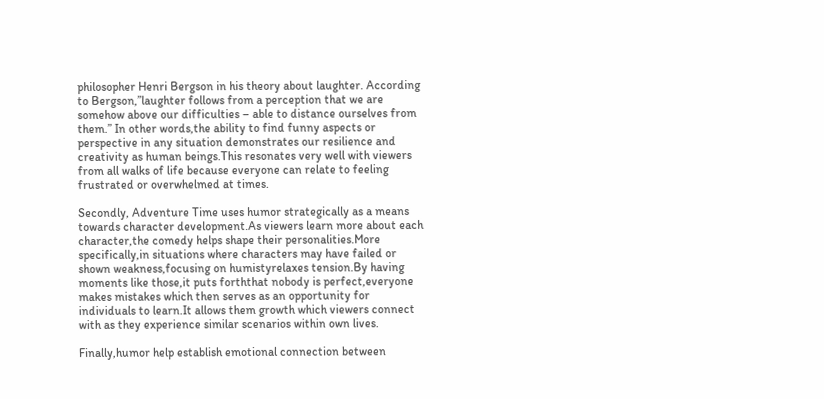philosopher Henri Bergson in his theory about laughter. According to Bergson,”laughter follows from a perception that we are somehow above our difficulties – able to distance ourselves from them.” In other words,the ability to find funny aspects or perspective in any situation demonstrates our resilience and creativity as human beings.This resonates very well with viewers from all walks of life because everyone can relate to feeling frustrated or overwhelmed at times.

Secondly, Adventure Time uses humor strategically as a means towards character development.As viewers learn more about each character,the comedy helps shape their personalities.More specifically,in situations where characters may have failed or shown weakness,focusing on humistyrelaxes tension.By having moments like those,it puts forththat nobody is perfect,everyone makes mistakes which then serves as an opportunity for individuals to learn.It allows them growth which viewers connect with as they experience similar scenarios within own lives.

Finally,humor help establish emotional connection between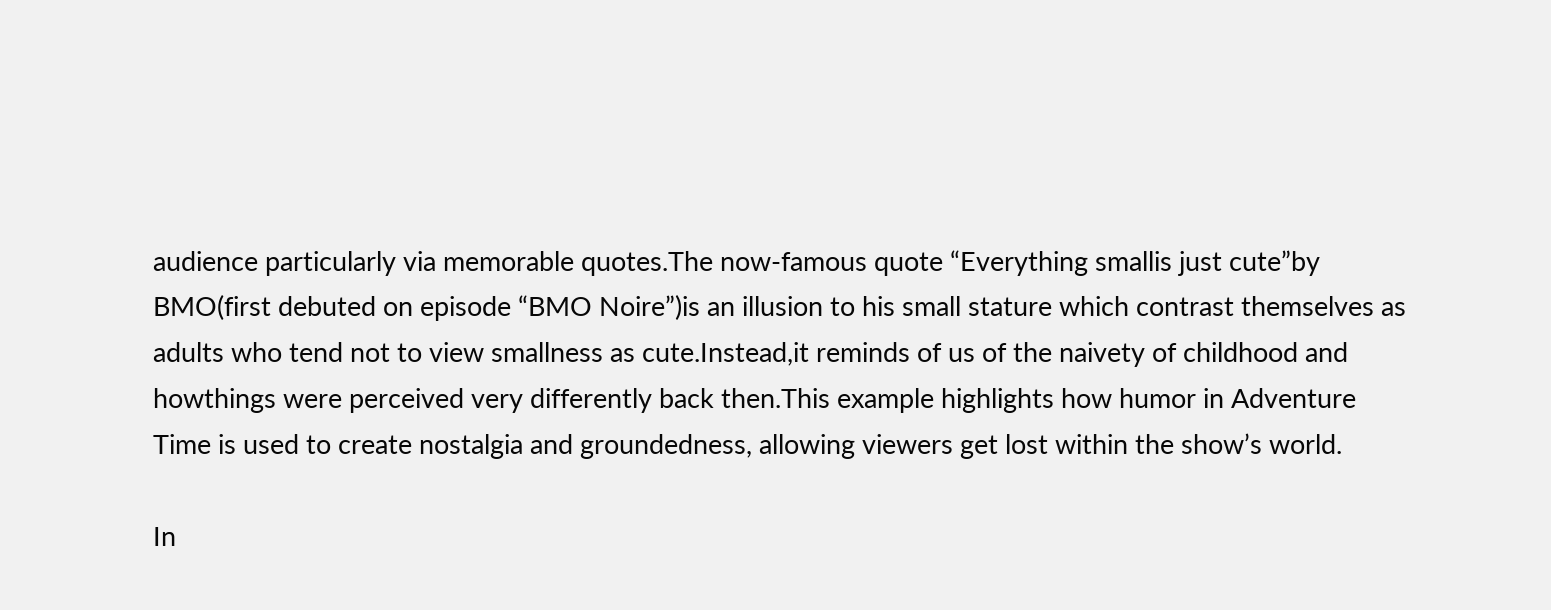audience particularly via memorable quotes.The now-famous quote “Everything smallis just cute”by BMO(first debuted on episode “BMO Noire”)is an illusion to his small stature which contrast themselves as adults who tend not to view smallness as cute.Instead,it reminds of us of the naivety of childhood and howthings were perceived very differently back then.This example highlights how humor in Adventure Time is used to create nostalgia and groundedness, allowing viewers get lost within the show’s world.

In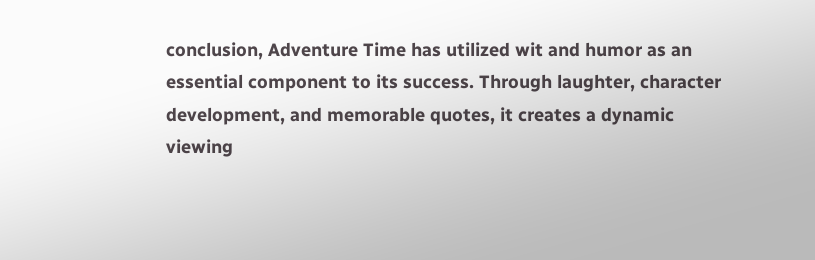conclusion, Adventure Time has utilized wit and humor as an essential component to its success. Through laughter, character development, and memorable quotes, it creates a dynamic viewing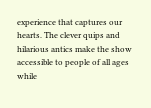experience that captures our hearts. The clever quips and hilarious antics make the show accessible to people of all ages while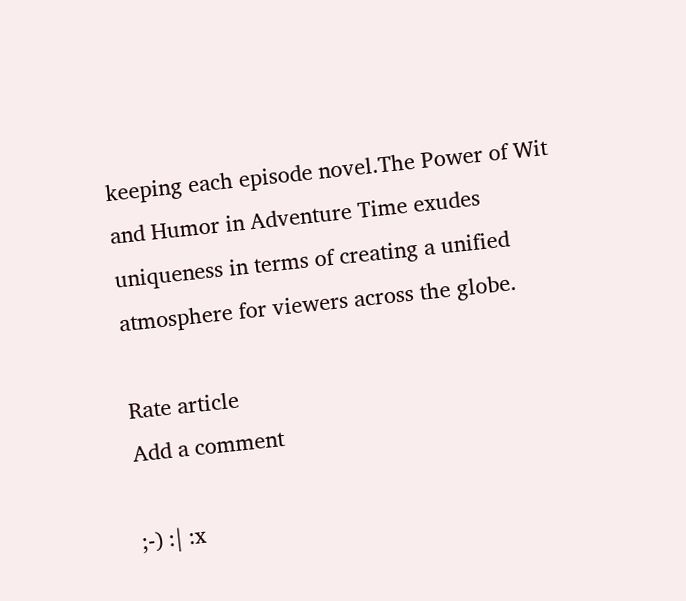keeping each episode novel.The Power of Wit and Humor in Adventure Time exudes uniqueness in terms of creating a unified atmosphere for viewers across the globe.

Rate article
Add a comment

;-) :| :x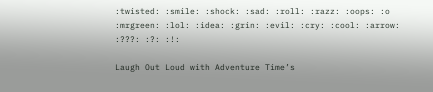:twisted: :smile: :shock: :sad: :roll: :razz: :oops: :o :mrgreen: :lol: :idea: :grin: :evil: :cry: :cool: :arrow: :???: :?: :!:

Laugh Out Loud with Adventure Time’s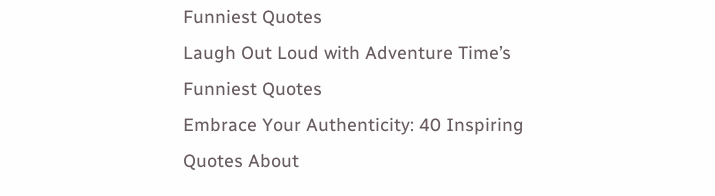Funniest Quotes
Laugh Out Loud with Adventure Time’s Funniest Quotes
Embrace Your Authenticity: 40 Inspiring Quotes About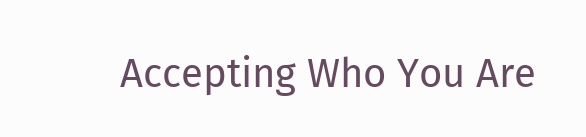Accepting Who You Are